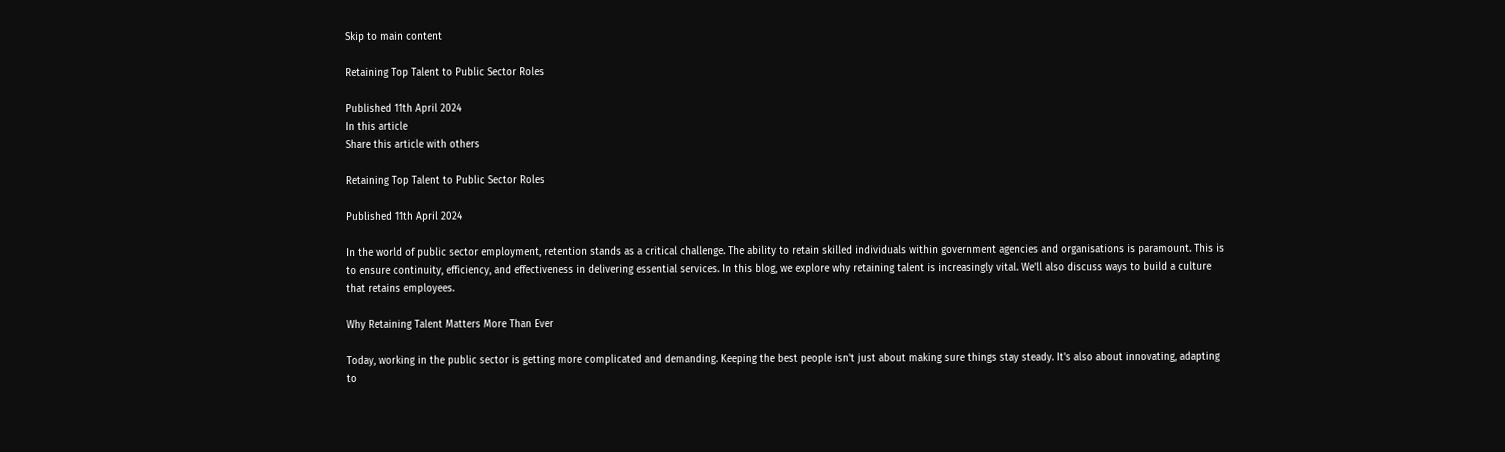Skip to main content

Retaining Top Talent to Public Sector Roles

Published 11th April 2024
In this article
Share this article with others

Retaining Top Talent to Public Sector Roles

Published 11th April 2024

In the world of public sector employment, retention stands as a critical challenge. The ability to retain skilled individuals within government agencies and organisations is paramount. This is to ensure continuity, efficiency, and effectiveness in delivering essential services. In this blog, we explore why retaining talent is increasingly vital. We'll also discuss ways to build a culture that retains employees.

Why Retaining Talent Matters More Than Ever

Today, working in the public sector is getting more complicated and demanding. Keeping the best people isn't just about making sure things stay steady. It's also about innovating, adapting to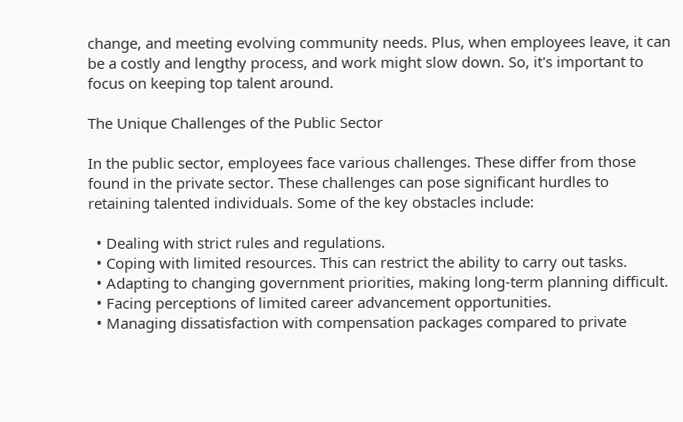change, and meeting evolving community needs. Plus, when employees leave, it can be a costly and lengthy process, and work might slow down. So, it's important to focus on keeping top talent around.

The Unique Challenges of the Public Sector

In the public sector, employees face various challenges. These differ from those found in the private sector. These challenges can pose significant hurdles to retaining talented individuals. Some of the key obstacles include:

  • Dealing with strict rules and regulations.
  • Coping with limited resources. This can restrict the ability to carry out tasks.
  • Adapting to changing government priorities, making long-term planning difficult.
  • Facing perceptions of limited career advancement opportunities.
  • Managing dissatisfaction with compensation packages compared to private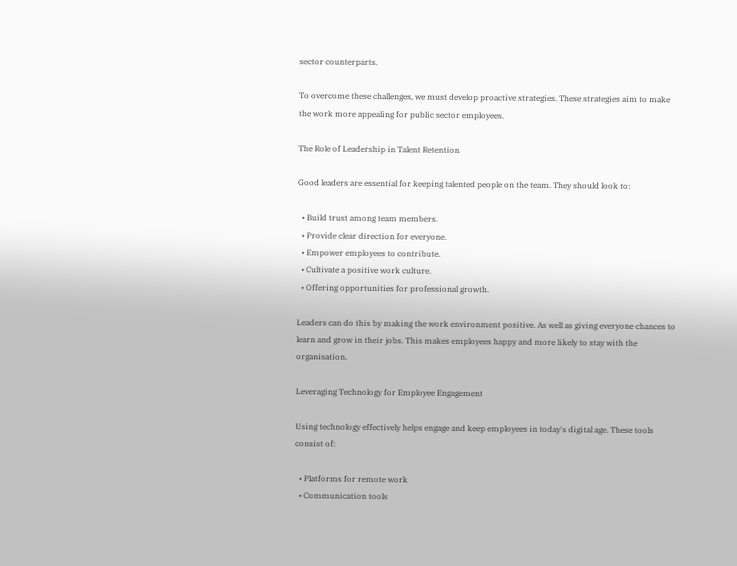sector counterparts.

To overcome these challenges, we must develop proactive strategies. These strategies aim to make the work more appealing for public sector employees.

The Role of Leadership in Talent Retention

Good leaders are essential for keeping talented people on the team. They should look to:

  • Build trust among team members.
  • Provide clear direction for everyone.
  • Empower employees to contribute.
  • Cultivate a positive work culture.
  • Offering opportunities for professional growth.

Leaders can do this by making the work environment positive. As well as giving everyone chances to learn and grow in their jobs. This makes employees happy and more likely to stay with the organisation.

Leveraging Technology for Employee Engagement

Using technology effectively helps engage and keep employees in today's digital age. These tools consist of:

  • Platforms for remote work
  • Communication tools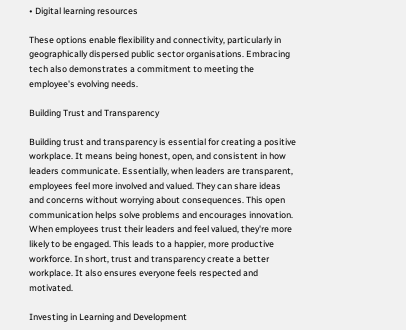• Digital learning resources

These options enable flexibility and connectivity, particularly in geographically dispersed public sector organisations. Embracing tech also demonstrates a commitment to meeting the employee's evolving needs.

Building Trust and Transparency

Building trust and transparency is essential for creating a positive workplace. It means being honest, open, and consistent in how leaders communicate. Essentially, when leaders are transparent, employees feel more involved and valued. They can share ideas and concerns without worrying about consequences. This open communication helps solve problems and encourages innovation. When employees trust their leaders and feel valued, they're more likely to be engaged. This leads to a happier, more productive workforce. In short, trust and transparency create a better workplace. It also ensures everyone feels respected and motivated.

Investing in Learning and Development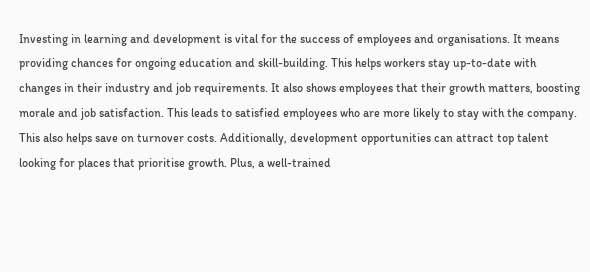Investing in learning and development is vital for the success of employees and organisations. It means providing chances for ongoing education and skill-building. This helps workers stay up-to-date with changes in their industry and job requirements. It also shows employees that their growth matters, boosting morale and job satisfaction. This leads to satisfied employees who are more likely to stay with the company. This also helps save on turnover costs. Additionally, development opportunities can attract top talent looking for places that prioritise growth. Plus, a well-trained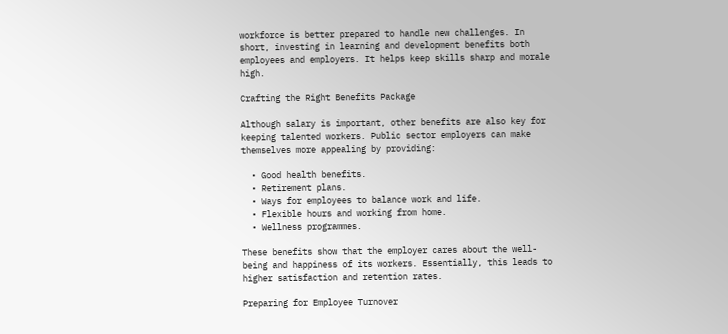workforce is better prepared to handle new challenges. In short, investing in learning and development benefits both employees and employers. It helps keep skills sharp and morale high.

Crafting the Right Benefits Package

Although salary is important, other benefits are also key for keeping talented workers. Public sector employers can make themselves more appealing by providing:

  • Good health benefits.
  • Retirement plans.
  • Ways for employees to balance work and life.
  • Flexible hours and working from home.
  • Wellness programmes.

These benefits show that the employer cares about the well-being and happiness of its workers. Essentially, this leads to higher satisfaction and retention rates.

Preparing for Employee Turnover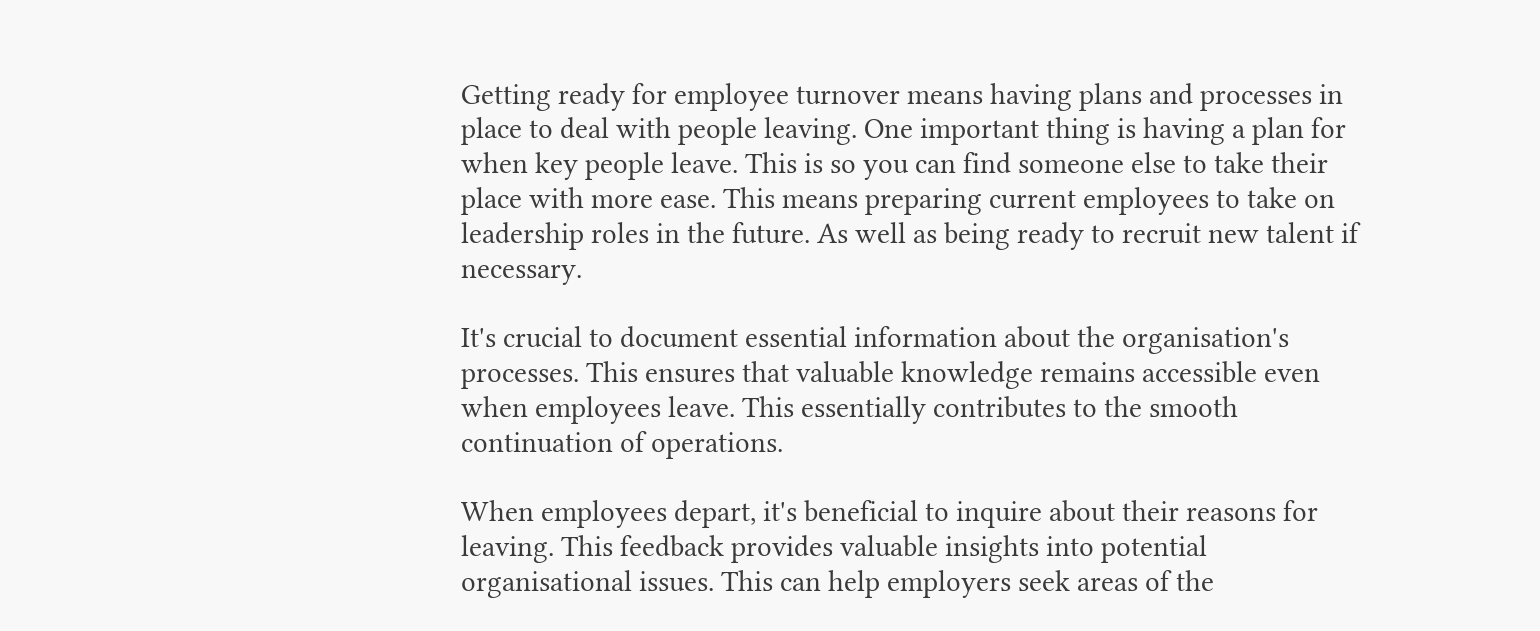Getting ready for employee turnover means having plans and processes in place to deal with people leaving. One important thing is having a plan for when key people leave. This is so you can find someone else to take their place with more ease. This means preparing current employees to take on leadership roles in the future. As well as being ready to recruit new talent if necessary.

It's crucial to document essential information about the organisation's processes. This ensures that valuable knowledge remains accessible even when employees leave. This essentially contributes to the smooth continuation of operations.

When employees depart, it's beneficial to inquire about their reasons for leaving. This feedback provides valuable insights into potential organisational issues. This can help employers seek areas of the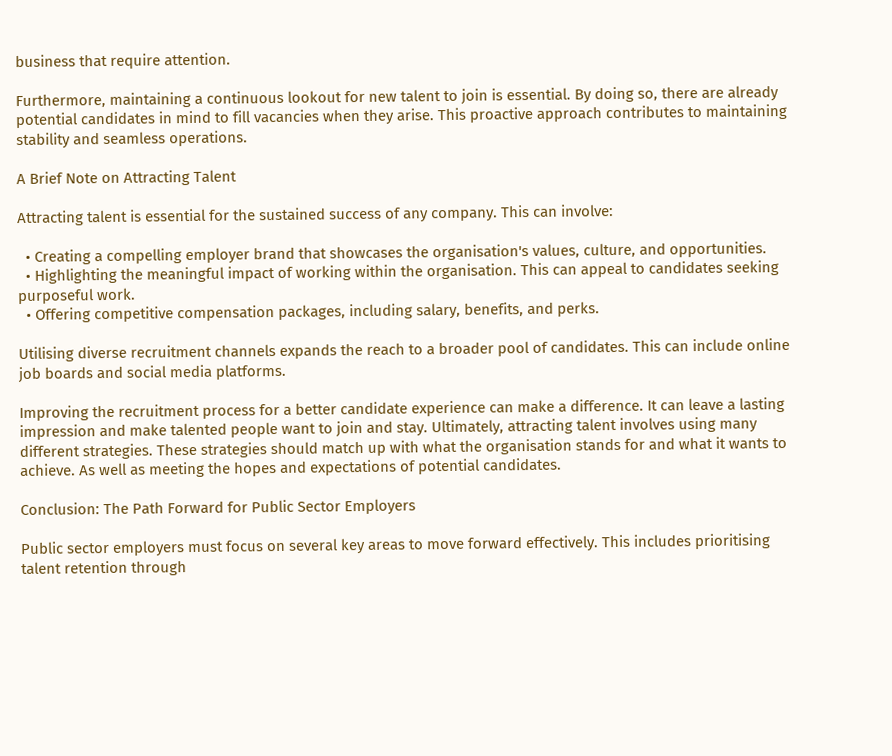business that require attention.

Furthermore, maintaining a continuous lookout for new talent to join is essential. By doing so, there are already potential candidates in mind to fill vacancies when they arise. This proactive approach contributes to maintaining stability and seamless operations.

A Brief Note on Attracting Talent

Attracting talent is essential for the sustained success of any company. This can involve:

  • Creating a compelling employer brand that showcases the organisation's values, culture, and opportunities.
  • Highlighting the meaningful impact of working within the organisation. This can appeal to candidates seeking purposeful work.
  • Offering competitive compensation packages, including salary, benefits, and perks.

Utilising diverse recruitment channels expands the reach to a broader pool of candidates. This can include online job boards and social media platforms.

Improving the recruitment process for a better candidate experience can make a difference. It can leave a lasting impression and make talented people want to join and stay. Ultimately, attracting talent involves using many different strategies. These strategies should match up with what the organisation stands for and what it wants to achieve. As well as meeting the hopes and expectations of potential candidates.

Conclusion: The Path Forward for Public Sector Employers

Public sector employers must focus on several key areas to move forward effectively. This includes prioritising talent retention through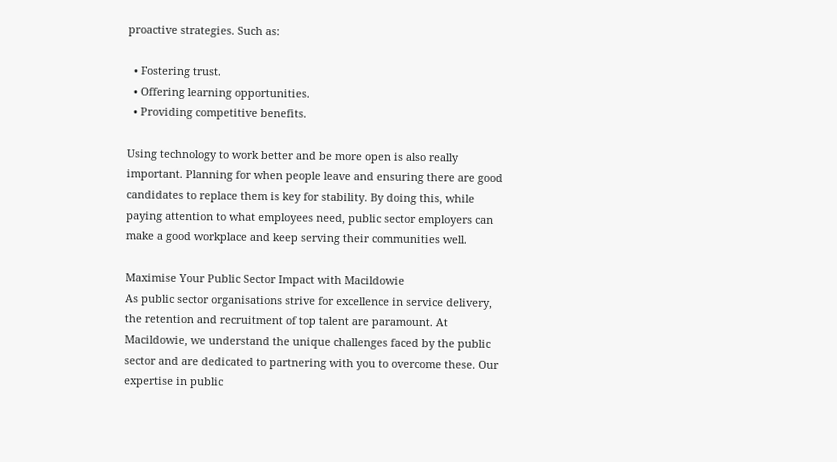proactive strategies. Such as:

  • Fostering trust.
  • Offering learning opportunities.
  • Providing competitive benefits.

Using technology to work better and be more open is also really important. Planning for when people leave and ensuring there are good candidates to replace them is key for stability. By doing this, while paying attention to what employees need, public sector employers can make a good workplace and keep serving their communities well.

Maximise Your Public Sector Impact with Macildowie
As public sector organisations strive for excellence in service delivery, the retention and recruitment of top talent are paramount. At Macildowie, we understand the unique challenges faced by the public sector and are dedicated to partnering with you to overcome these. Our expertise in public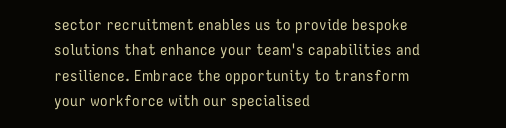sector recruitment enables us to provide bespoke solutions that enhance your team's capabilities and resilience. Embrace the opportunity to transform your workforce with our specialised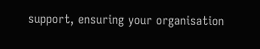support, ensuring your organisation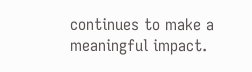continues to make a meaningful impact.